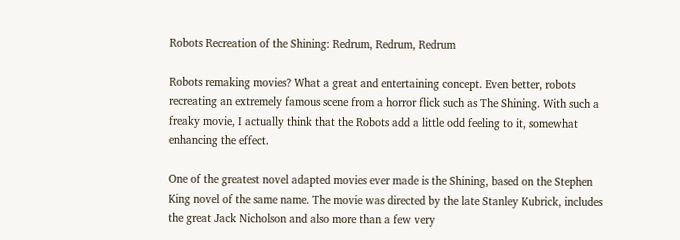Robots Recreation of the Shining: Redrum, Redrum, Redrum

Robots remaking movies? What a great and entertaining concept. Even better, robots recreating an extremely famous scene from a horror flick such as The Shining. With such a freaky movie, I actually think that the Robots add a little odd feeling to it, somewhat enhancing the effect.

One of the greatest novel adapted movies ever made is the Shining, based on the Stephen King novel of the same name. The movie was directed by the late Stanley Kubrick, includes the great Jack Nicholson and also more than a few very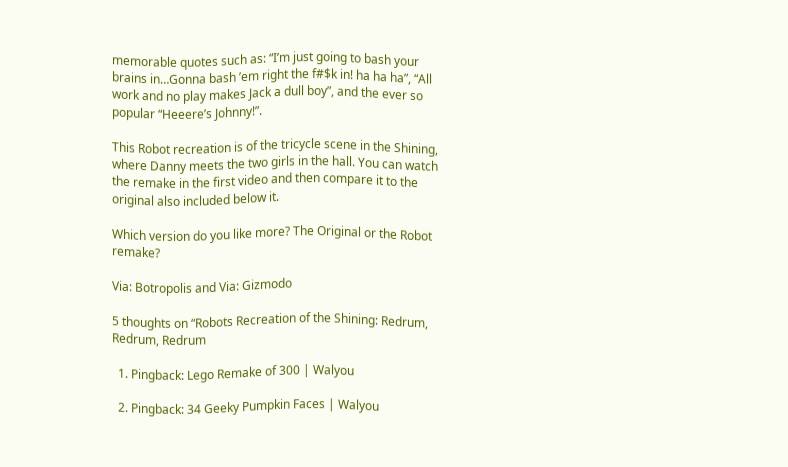memorable quotes such as: “I’m just going to bash your brains in…Gonna bash ’em right the f#$k in! ha ha ha”, “All work and no play makes Jack a dull boy”, and the ever so popular “Heeere’s Johnny!”.

This Robot recreation is of the tricycle scene in the Shining, where Danny meets the two girls in the hall. You can watch the remake in the first video and then compare it to the original also included below it.

Which version do you like more? The Original or the Robot remake?

Via: Botropolis and Via: Gizmodo

5 thoughts on “Robots Recreation of the Shining: Redrum, Redrum, Redrum

  1. Pingback: Lego Remake of 300 | Walyou

  2. Pingback: 34 Geeky Pumpkin Faces | Walyou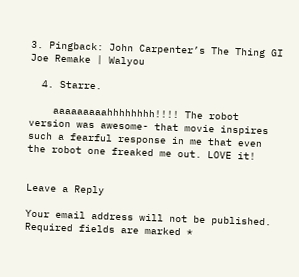3. Pingback: John Carpenter’s The Thing GI Joe Remake | Walyou

  4. Starre.

    aaaaaaaaahhhhhhhh!!!! The robot version was awesome- that movie inspires such a fearful response in me that even the robot one freaked me out. LOVE it!


Leave a Reply

Your email address will not be published. Required fields are marked *